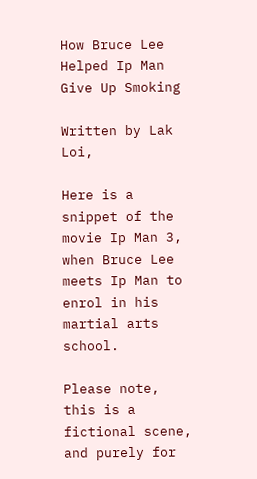How Bruce Lee Helped Ip Man Give Up Smoking

Written by Lak Loi,

Here is a snippet of the movie Ip Man 3, when Bruce Lee meets Ip Man to enrol in his martial arts school.

Please note, this is a fictional scene, and purely for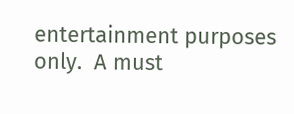entertainment purposes only.  A must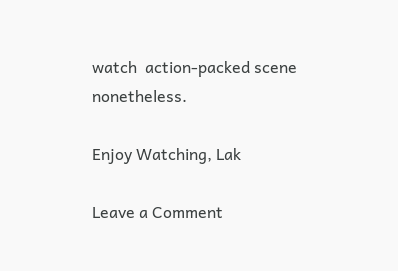watch  action-packed scene nonetheless.

Enjoy Watching, Lak

Leave a Comment